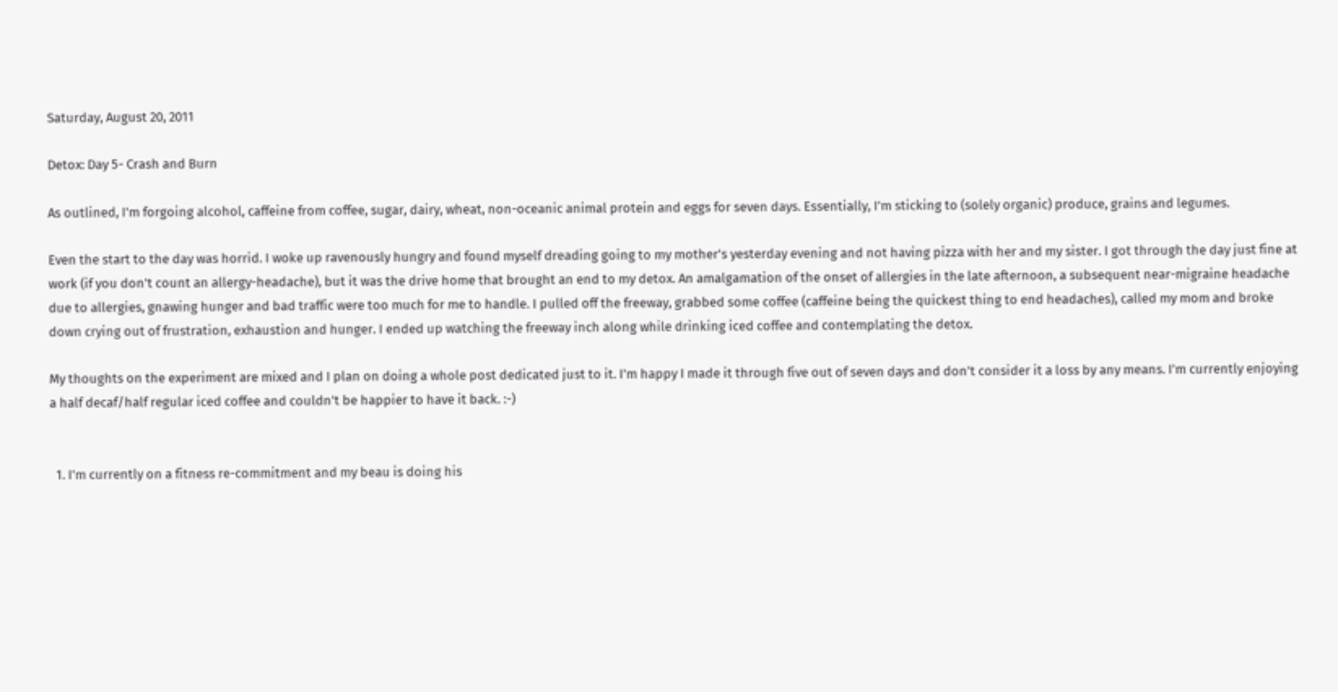Saturday, August 20, 2011

Detox: Day 5- Crash and Burn

As outlined, I'm forgoing alcohol, caffeine from coffee, sugar, dairy, wheat, non-oceanic animal protein and eggs for seven days. Essentially, I'm sticking to (solely organic) produce, grains and legumes.

Even the start to the day was horrid. I woke up ravenously hungry and found myself dreading going to my mother's yesterday evening and not having pizza with her and my sister. I got through the day just fine at work (if you don't count an allergy-headache), but it was the drive home that brought an end to my detox. An amalgamation of the onset of allergies in the late afternoon, a subsequent near-migraine headache due to allergies, gnawing hunger and bad traffic were too much for me to handle. I pulled off the freeway, grabbed some coffee (caffeine being the quickest thing to end headaches), called my mom and broke down crying out of frustration, exhaustion and hunger. I ended up watching the freeway inch along while drinking iced coffee and contemplating the detox.

My thoughts on the experiment are mixed and I plan on doing a whole post dedicated just to it. I'm happy I made it through five out of seven days and don't consider it a loss by any means. I'm currently enjoying a half decaf/half regular iced coffee and couldn't be happier to have it back. :-)


  1. I'm currently on a fitness re-commitment and my beau is doing his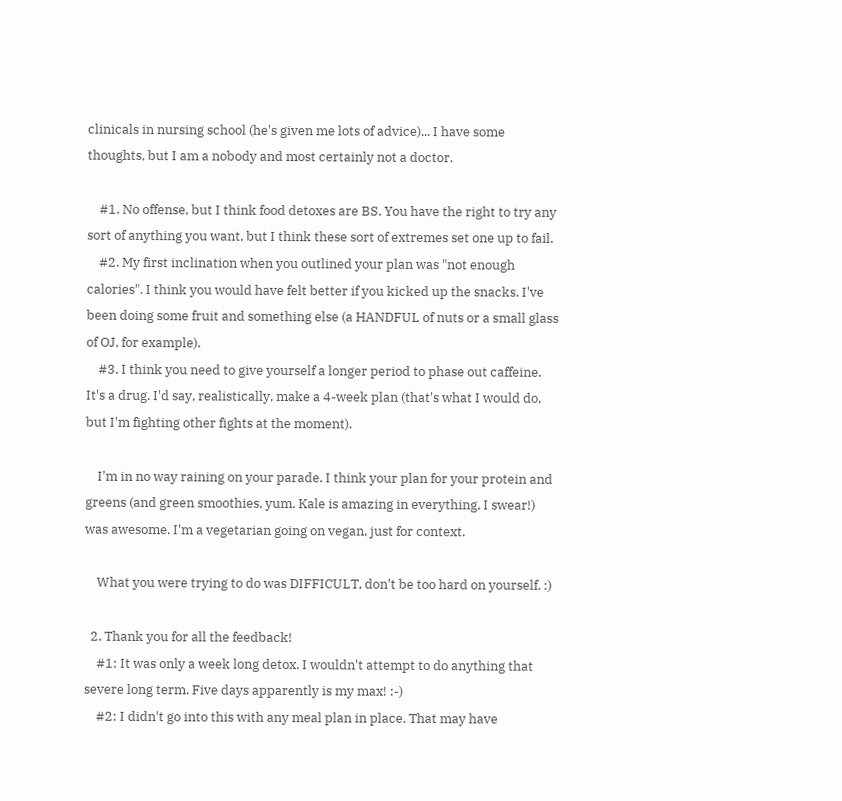clinicals in nursing school (he's given me lots of advice)... I have some thoughts, but I am a nobody and most certainly not a doctor.

    #1. No offense, but I think food detoxes are BS. You have the right to try any sort of anything you want, but I think these sort of extremes set one up to fail.
    #2. My first inclination when you outlined your plan was "not enough calories". I think you would have felt better if you kicked up the snacks. I've been doing some fruit and something else (a HANDFUL of nuts or a small glass of OJ, for example).
    #3. I think you need to give yourself a longer period to phase out caffeine. It's a drug. I'd say, realistically, make a 4-week plan (that's what I would do, but I'm fighting other fights at the moment).

    I'm in no way raining on your parade. I think your plan for your protein and greens (and green smoothies, yum. Kale is amazing in everything, I swear!) was awesome. I'm a vegetarian going on vegan, just for context.

    What you were trying to do was DIFFICULT, don't be too hard on yourself. :)

  2. Thank you for all the feedback!
    #1: It was only a week long detox. I wouldn't attempt to do anything that severe long term. Five days apparently is my max! :-)
    #2: I didn't go into this with any meal plan in place. That may have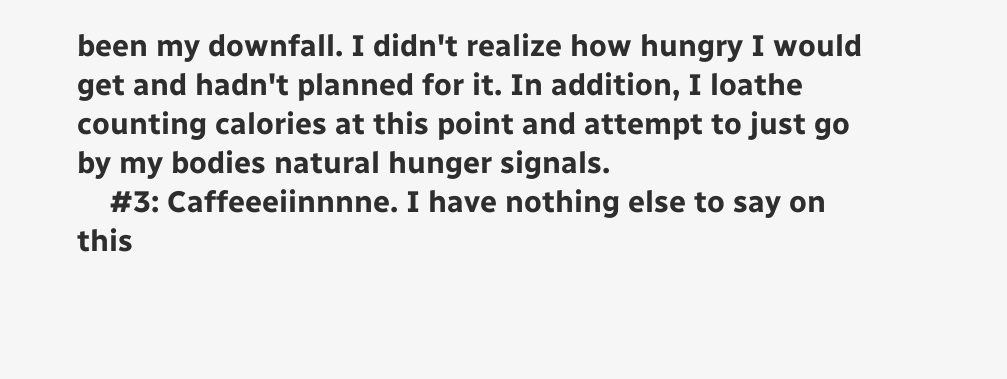been my downfall. I didn't realize how hungry I would get and hadn't planned for it. In addition, I loathe counting calories at this point and attempt to just go by my bodies natural hunger signals.
    #3: Caffeeeiinnnne. I have nothing else to say on this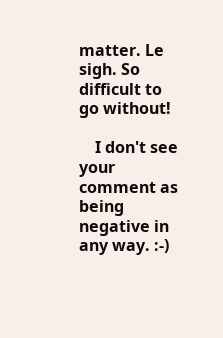matter. Le sigh. So difficult to go without!

    I don't see your comment as being negative in any way. :-)